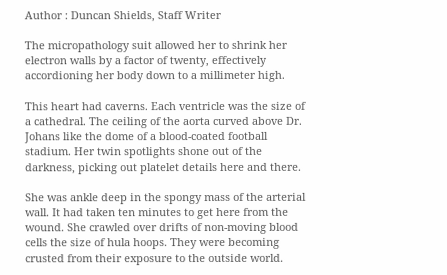Author : Duncan Shields, Staff Writer

The micropathology suit allowed her to shrink her electron walls by a factor of twenty, effectively accordioning her body down to a millimeter high.

This heart had caverns. Each ventricle was the size of a cathedral. The ceiling of the aorta curved above Dr. Johans like the dome of a blood-coated football stadium. Her twin spotlights shone out of the darkness, picking out platelet details here and there.

She was ankle deep in the spongy mass of the arterial wall. It had taken ten minutes to get here from the wound. She crawled over drifts of non-moving blood cells the size of hula hoops. They were becoming crusted from their exposure to the outside world.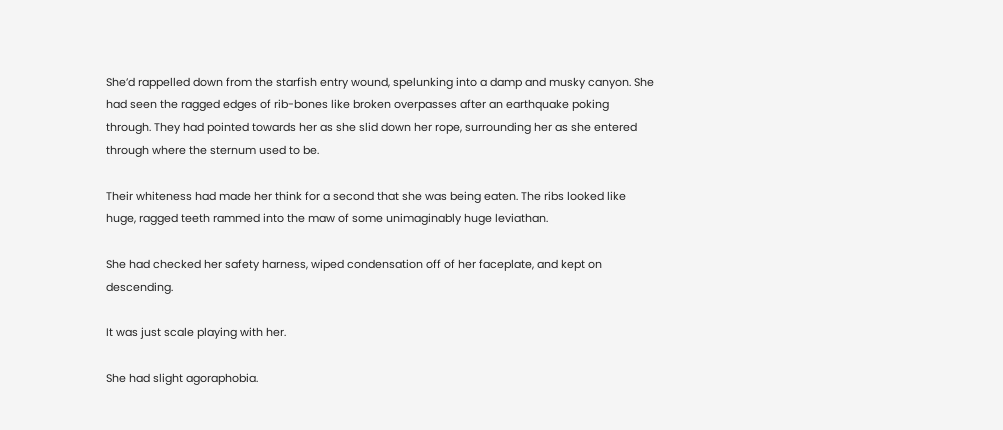She’d rappelled down from the starfish entry wound, spelunking into a damp and musky canyon. She had seen the ragged edges of rib-bones like broken overpasses after an earthquake poking through. They had pointed towards her as she slid down her rope, surrounding her as she entered through where the sternum used to be.

Their whiteness had made her think for a second that she was being eaten. The ribs looked like huge, ragged teeth rammed into the maw of some unimaginably huge leviathan.

She had checked her safety harness, wiped condensation off of her faceplate, and kept on descending.

It was just scale playing with her.

She had slight agoraphobia.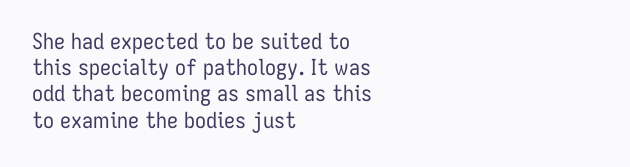She had expected to be suited to this specialty of pathology. It was odd that becoming as small as this to examine the bodies just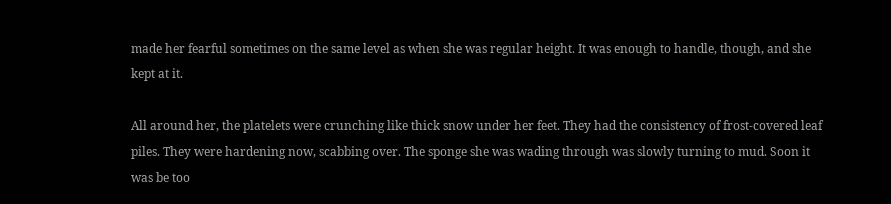made her fearful sometimes on the same level as when she was regular height. It was enough to handle, though, and she kept at it.

All around her, the platelets were crunching like thick snow under her feet. They had the consistency of frost-covered leaf piles. They were hardening now, scabbing over. The sponge she was wading through was slowly turning to mud. Soon it was be too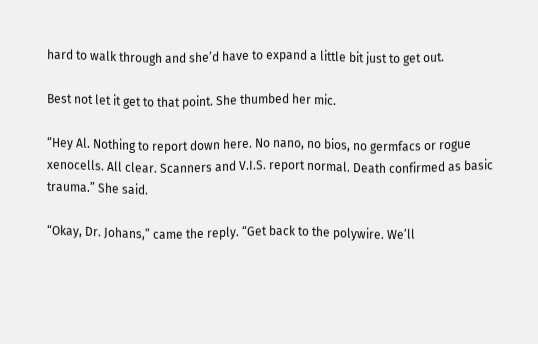hard to walk through and she’d have to expand a little bit just to get out.

Best not let it get to that point. She thumbed her mic.

“Hey Al. Nothing to report down here. No nano, no bios, no germfacs or rogue xenocells. All clear. Scanners and V.I.S. report normal. Death confirmed as basic trauma.” She said.

“Okay, Dr. Johans,” came the reply. “Get back to the polywire. We’ll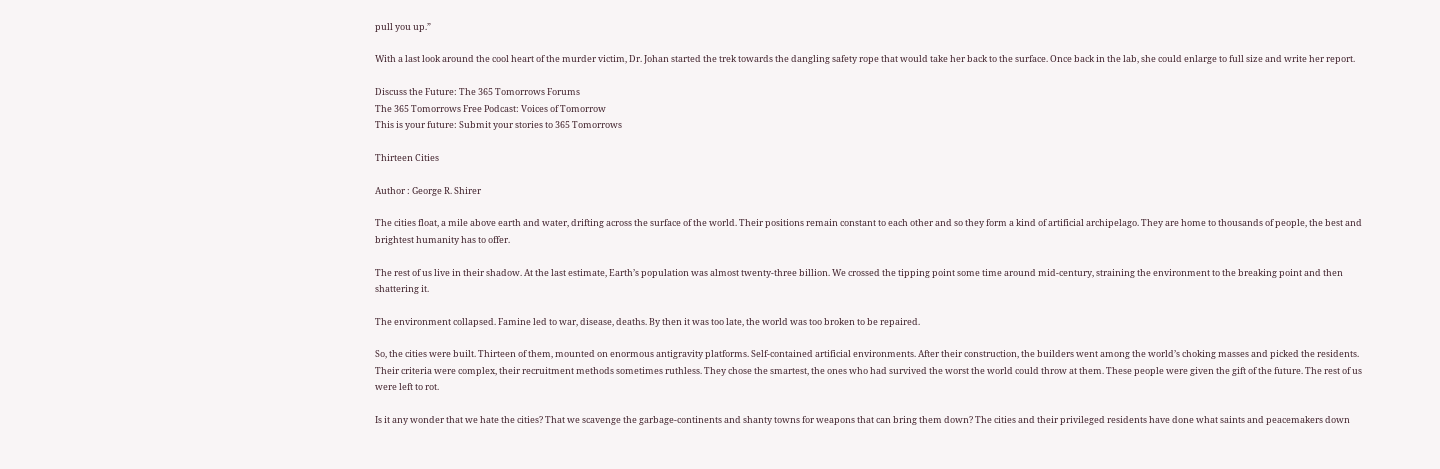pull you up.”

With a last look around the cool heart of the murder victim, Dr. Johan started the trek towards the dangling safety rope that would take her back to the surface. Once back in the lab, she could enlarge to full size and write her report.

Discuss the Future: The 365 Tomorrows Forums
The 365 Tomorrows Free Podcast: Voices of Tomorrow
This is your future: Submit your stories to 365 Tomorrows

Thirteen Cities

Author : George R. Shirer

The cities float, a mile above earth and water, drifting across the surface of the world. Their positions remain constant to each other and so they form a kind of artificial archipelago. They are home to thousands of people, the best and brightest humanity has to offer.

The rest of us live in their shadow. At the last estimate, Earth’s population was almost twenty-three billion. We crossed the tipping point some time around mid-century, straining the environment to the breaking point and then shattering it.

The environment collapsed. Famine led to war, disease, deaths. By then it was too late, the world was too broken to be repaired.

So, the cities were built. Thirteen of them, mounted on enormous antigravity platforms. Self-contained artificial environments. After their construction, the builders went among the world’s choking masses and picked the residents. Their criteria were complex, their recruitment methods sometimes ruthless. They chose the smartest, the ones who had survived the worst the world could throw at them. These people were given the gift of the future. The rest of us were left to rot.

Is it any wonder that we hate the cities? That we scavenge the garbage-continents and shanty towns for weapons that can bring them down? The cities and their privileged residents have done what saints and peacemakers down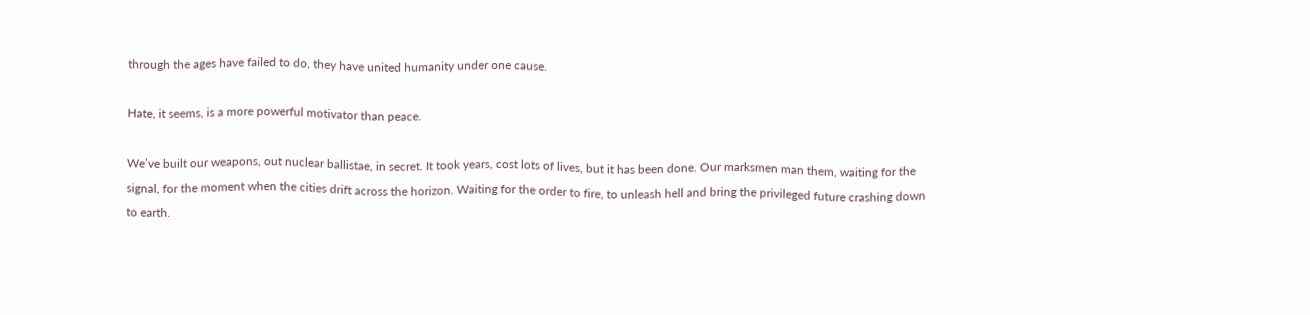through the ages have failed to do, they have united humanity under one cause.

Hate, it seems, is a more powerful motivator than peace.

We’ve built our weapons, out nuclear ballistae, in secret. It took years, cost lots of lives, but it has been done. Our marksmen man them, waiting for the signal, for the moment when the cities drift across the horizon. Waiting for the order to fire, to unleash hell and bring the privileged future crashing down to earth.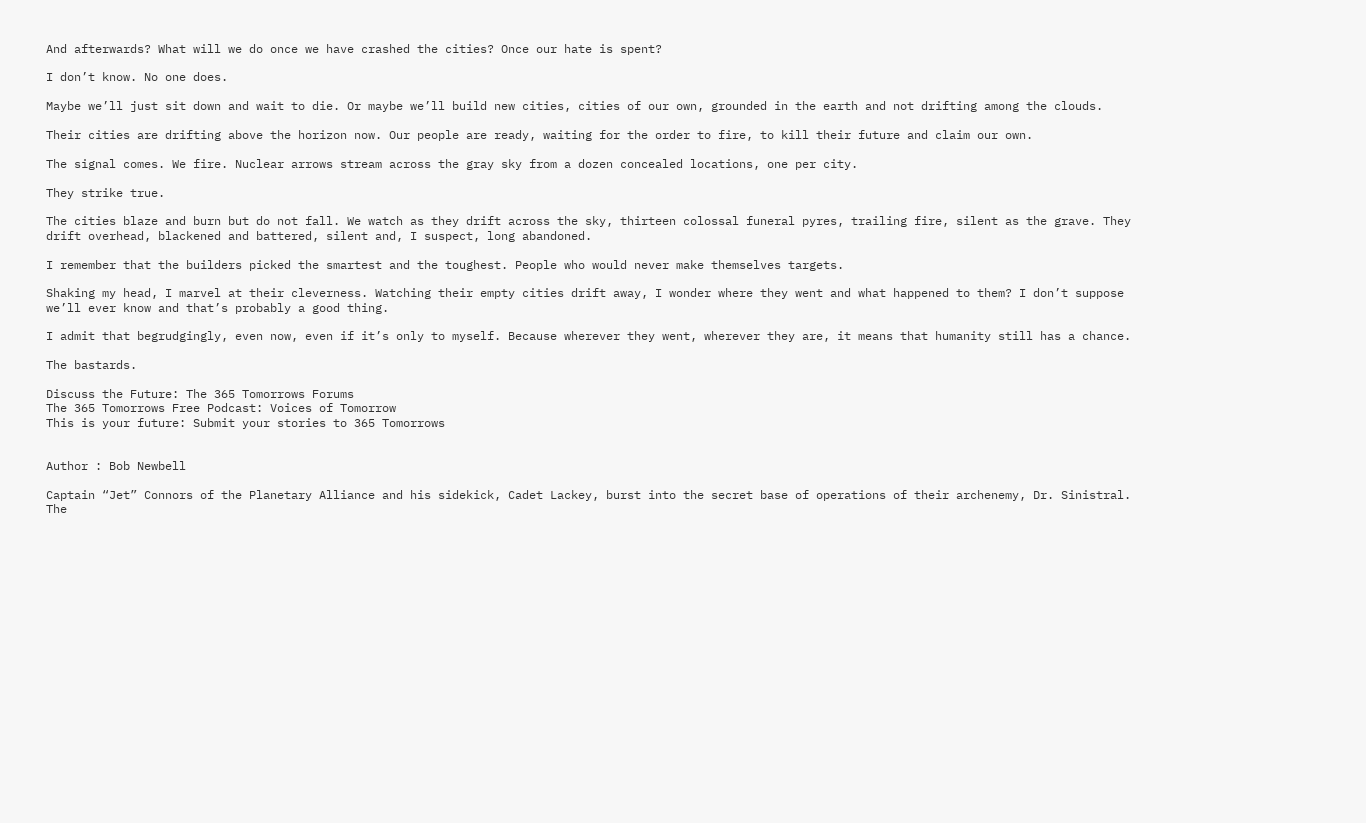And afterwards? What will we do once we have crashed the cities? Once our hate is spent?

I don’t know. No one does.

Maybe we’ll just sit down and wait to die. Or maybe we’ll build new cities, cities of our own, grounded in the earth and not drifting among the clouds.

Their cities are drifting above the horizon now. Our people are ready, waiting for the order to fire, to kill their future and claim our own.

The signal comes. We fire. Nuclear arrows stream across the gray sky from a dozen concealed locations, one per city.

They strike true.

The cities blaze and burn but do not fall. We watch as they drift across the sky, thirteen colossal funeral pyres, trailing fire, silent as the grave. They drift overhead, blackened and battered, silent and, I suspect, long abandoned.

I remember that the builders picked the smartest and the toughest. People who would never make themselves targets.

Shaking my head, I marvel at their cleverness. Watching their empty cities drift away, I wonder where they went and what happened to them? I don’t suppose we’ll ever know and that’s probably a good thing.

I admit that begrudgingly, even now, even if it’s only to myself. Because wherever they went, wherever they are, it means that humanity still has a chance.

The bastards.

Discuss the Future: The 365 Tomorrows Forums
The 365 Tomorrows Free Podcast: Voices of Tomorrow
This is your future: Submit your stories to 365 Tomorrows


Author : Bob Newbell

Captain “Jet” Connors of the Planetary Alliance and his sidekick, Cadet Lackey, burst into the secret base of operations of their archenemy, Dr. Sinistral. The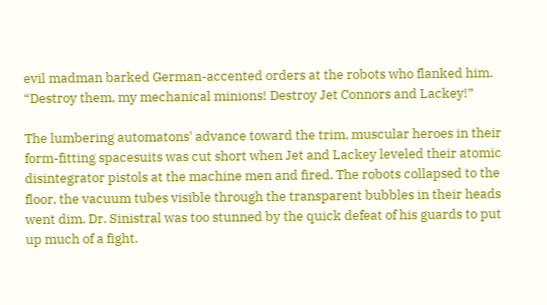evil madman barked German-accented orders at the robots who flanked him. “Destroy them, my mechanical minions! Destroy Jet Connors and Lackey!”

The lumbering automatons' advance toward the trim, muscular heroes in their form-fitting spacesuits was cut short when Jet and Lackey leveled their atomic disintegrator pistols at the machine men and fired. The robots collapsed to the floor, the vacuum tubes visible through the transparent bubbles in their heads went dim. Dr. Sinistral was too stunned by the quick defeat of his guards to put up much of a fight.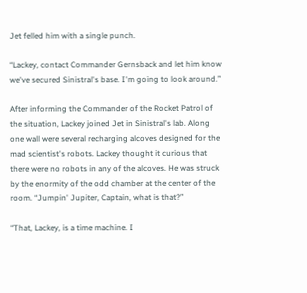Jet felled him with a single punch.

“Lackey, contact Commander Gernsback and let him know we've secured Sinistral's base. I'm going to look around.”

After informing the Commander of the Rocket Patrol of the situation, Lackey joined Jet in Sinistral's lab. Along one wall were several recharging alcoves designed for the mad scientist's robots. Lackey thought it curious that there were no robots in any of the alcoves. He was struck by the enormity of the odd chamber at the center of the room. “Jumpin' Jupiter, Captain, what is that?”

“That, Lackey, is a time machine. I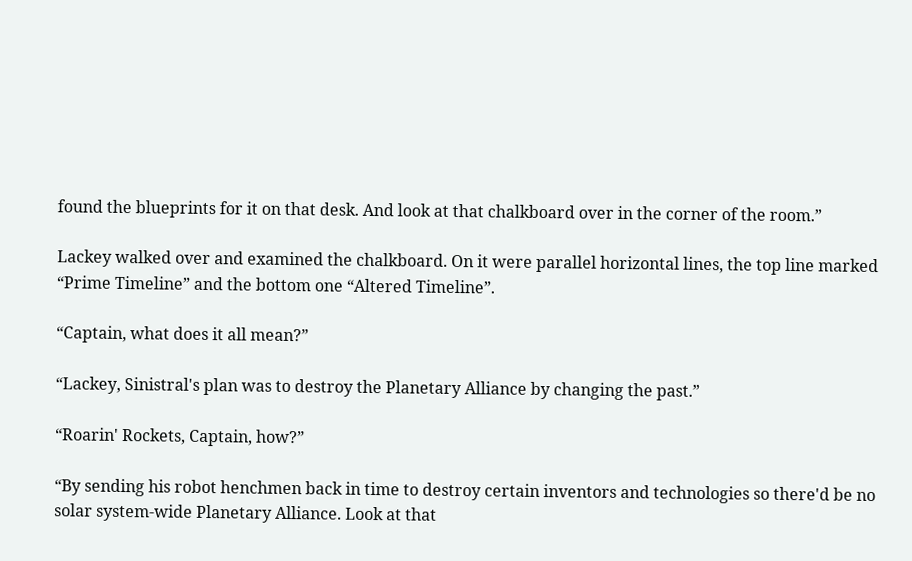found the blueprints for it on that desk. And look at that chalkboard over in the corner of the room.”

Lackey walked over and examined the chalkboard. On it were parallel horizontal lines, the top line marked “Prime Timeline” and the bottom one “Altered Timeline”.

“Captain, what does it all mean?”

“Lackey, Sinistral's plan was to destroy the Planetary Alliance by changing the past.”

“Roarin' Rockets, Captain, how?”

“By sending his robot henchmen back in time to destroy certain inventors and technologies so there'd be no solar system-wide Planetary Alliance. Look at that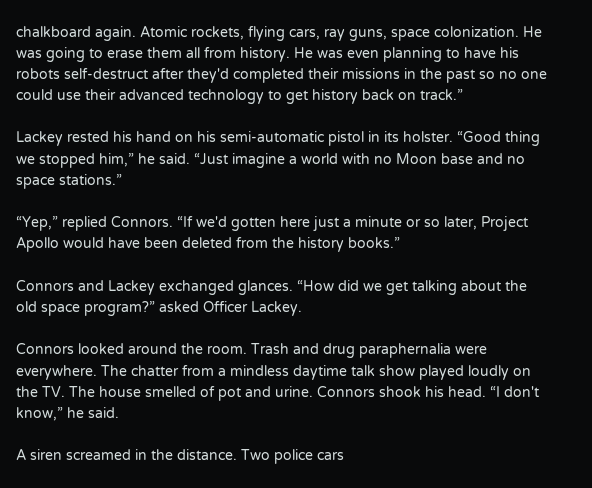chalkboard again. Atomic rockets, flying cars, ray guns, space colonization. He was going to erase them all from history. He was even planning to have his robots self-destruct after they'd completed their missions in the past so no one could use their advanced technology to get history back on track.”

Lackey rested his hand on his semi-automatic pistol in its holster. “Good thing we stopped him,” he said. “Just imagine a world with no Moon base and no space stations.”

“Yep,” replied Connors. “If we'd gotten here just a minute or so later, Project Apollo would have been deleted from the history books.”

Connors and Lackey exchanged glances. “How did we get talking about the old space program?” asked Officer Lackey.

Connors looked around the room. Trash and drug paraphernalia were everywhere. The chatter from a mindless daytime talk show played loudly on the TV. The house smelled of pot and urine. Connors shook his head. “I don't know,” he said.

A siren screamed in the distance. Two police cars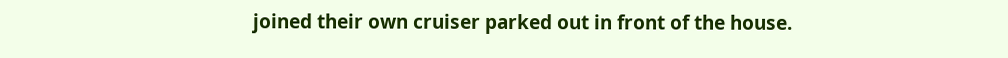joined their own cruiser parked out in front of the house.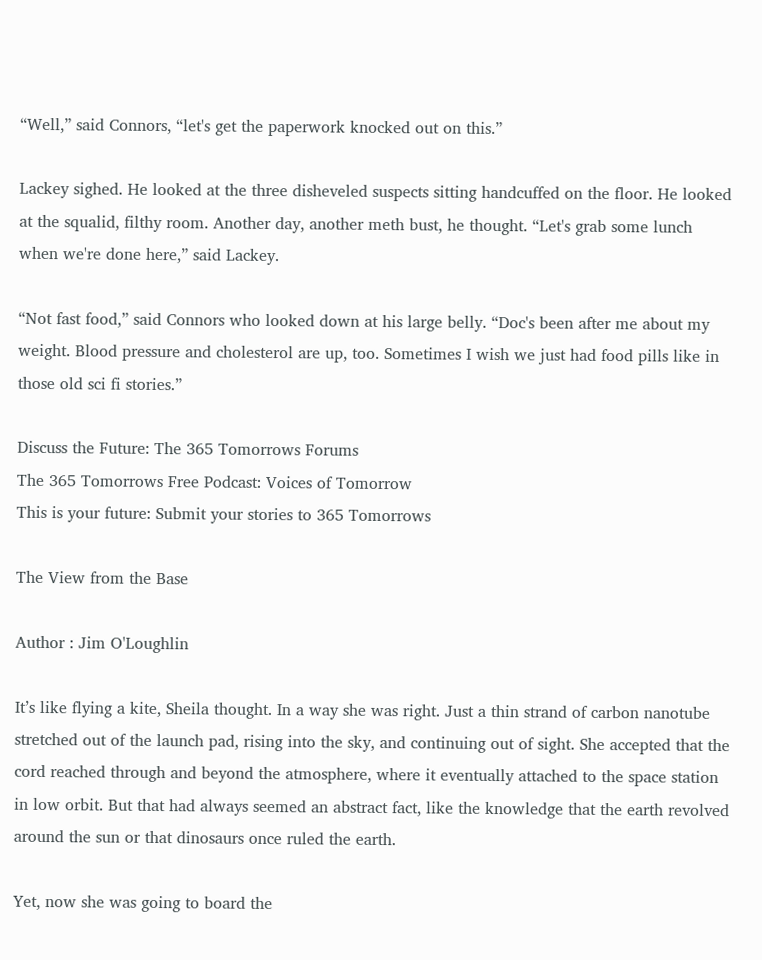“Well,” said Connors, “let's get the paperwork knocked out on this.”

Lackey sighed. He looked at the three disheveled suspects sitting handcuffed on the floor. He looked at the squalid, filthy room. Another day, another meth bust, he thought. “Let's grab some lunch when we're done here,” said Lackey.

“Not fast food,” said Connors who looked down at his large belly. “Doc's been after me about my weight. Blood pressure and cholesterol are up, too. Sometimes I wish we just had food pills like in those old sci fi stories.”

Discuss the Future: The 365 Tomorrows Forums
The 365 Tomorrows Free Podcast: Voices of Tomorrow
This is your future: Submit your stories to 365 Tomorrows

The View from the Base

Author : Jim O'Loughlin

It’s like flying a kite, Sheila thought. In a way she was right. Just a thin strand of carbon nanotube stretched out of the launch pad, rising into the sky, and continuing out of sight. She accepted that the cord reached through and beyond the atmosphere, where it eventually attached to the space station in low orbit. But that had always seemed an abstract fact, like the knowledge that the earth revolved around the sun or that dinosaurs once ruled the earth.

Yet, now she was going to board the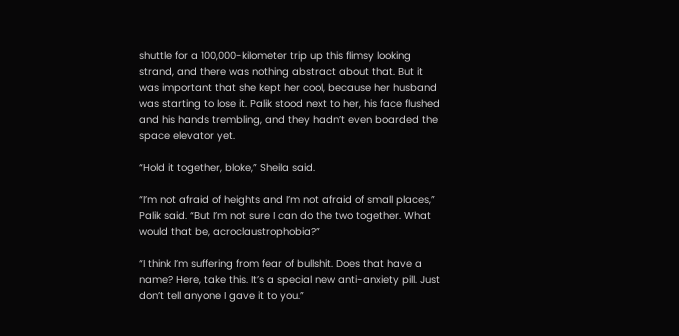shuttle for a 100,000-kilometer trip up this flimsy looking strand, and there was nothing abstract about that. But it was important that she kept her cool, because her husband was starting to lose it. Palik stood next to her, his face flushed and his hands trembling, and they hadn’t even boarded the space elevator yet.

“Hold it together, bloke,” Sheila said.

“I’m not afraid of heights and I’m not afraid of small places,” Palik said. “But I’m not sure I can do the two together. What would that be, acroclaustrophobia?”

“I think I’m suffering from fear of bullshit. Does that have a name? Here, take this. It’s a special new anti-anxiety pill. Just don’t tell anyone I gave it to you.”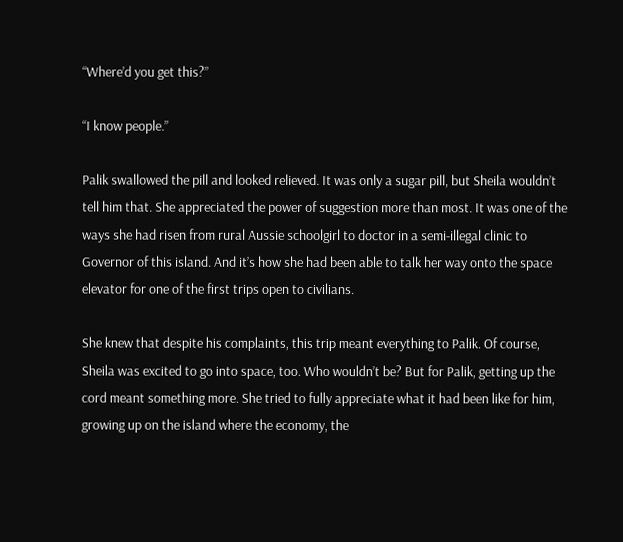“Where’d you get this?”

“I know people.”

Palik swallowed the pill and looked relieved. It was only a sugar pill, but Sheila wouldn’t tell him that. She appreciated the power of suggestion more than most. It was one of the ways she had risen from rural Aussie schoolgirl to doctor in a semi-illegal clinic to Governor of this island. And it’s how she had been able to talk her way onto the space elevator for one of the first trips open to civilians.

She knew that despite his complaints, this trip meant everything to Palik. Of course, Sheila was excited to go into space, too. Who wouldn’t be? But for Palik, getting up the cord meant something more. She tried to fully appreciate what it had been like for him, growing up on the island where the economy, the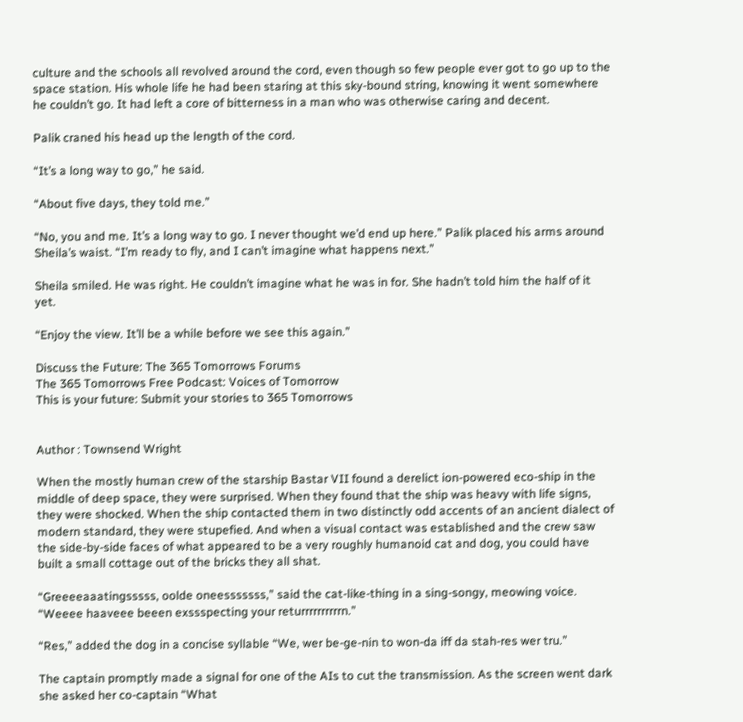culture and the schools all revolved around the cord, even though so few people ever got to go up to the space station. His whole life he had been staring at this sky-bound string, knowing it went somewhere he couldn’t go. It had left a core of bitterness in a man who was otherwise caring and decent.

Palik craned his head up the length of the cord.

“It’s a long way to go,” he said.

“About five days, they told me.”

“No, you and me. It’s a long way to go. I never thought we’d end up here.” Palik placed his arms around Sheila’s waist. “I’m ready to fly, and I can’t imagine what happens next.”

Sheila smiled. He was right. He couldn’t imagine what he was in for. She hadn’t told him the half of it yet.

“Enjoy the view. It’ll be a while before we see this again.”

Discuss the Future: The 365 Tomorrows Forums
The 365 Tomorrows Free Podcast: Voices of Tomorrow
This is your future: Submit your stories to 365 Tomorrows


Author : Townsend Wright

When the mostly human crew of the starship Bastar VII found a derelict ion-powered eco-ship in the middle of deep space, they were surprised. When they found that the ship was heavy with life signs, they were shocked. When the ship contacted them in two distinctly odd accents of an ancient dialect of modern standard, they were stupefied. And when a visual contact was established and the crew saw the side-by-side faces of what appeared to be a very roughly humanoid cat and dog, you could have built a small cottage out of the bricks they all shat.

“Greeeeaaatingsssss, oolde oneesssssss,” said the cat-like-thing in a sing-songy, meowing voice. “Weeee haaveee beeen exssspecting your returrrrrrrrrrn.”

“Res,” added the dog in a concise syllable “We, wer be-ge-nin to won-da iff da stah-res wer tru.”

The captain promptly made a signal for one of the AIs to cut the transmission. As the screen went dark she asked her co-captain “What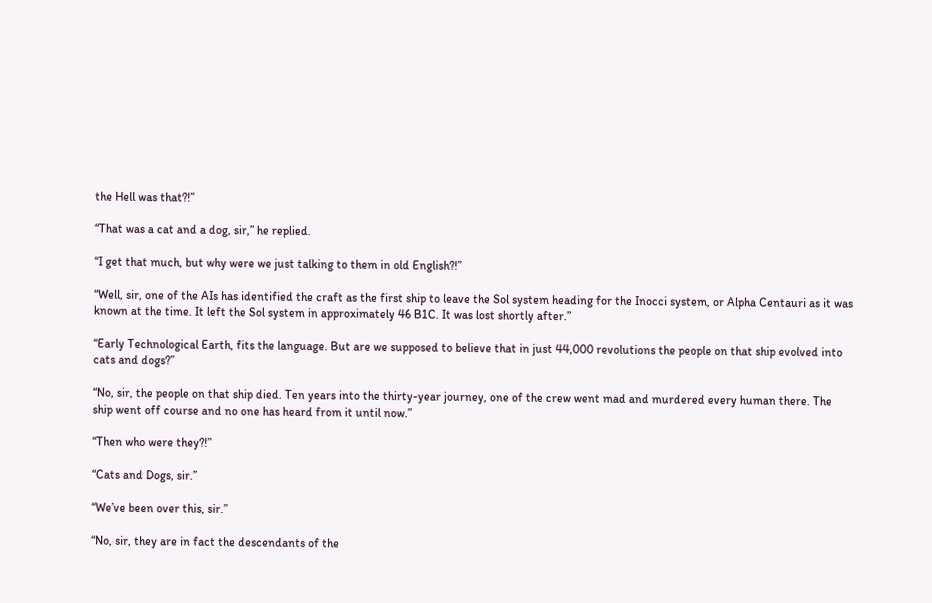the Hell was that?!”

“That was a cat and a dog, sir,” he replied.

“I get that much, but why were we just talking to them in old English?!”

“Well, sir, one of the AIs has identified the craft as the first ship to leave the Sol system heading for the Inocci system, or Alpha Centauri as it was known at the time. It left the Sol system in approximately 46 B1C. It was lost shortly after.”

“Early Technological Earth, fits the language. But are we supposed to believe that in just 44,000 revolutions the people on that ship evolved into cats and dogs?”

“No, sir, the people on that ship died. Ten years into the thirty-year journey, one of the crew went mad and murdered every human there. The ship went off course and no one has heard from it until now.”

“Then who were they?!”

“Cats and Dogs, sir.”

“We’ve been over this, sir.”

“No, sir, they are in fact the descendants of the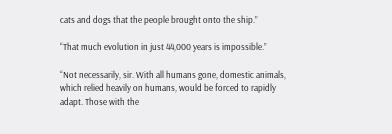cats and dogs that the people brought onto the ship.”

“That much evolution in just 44,000 years is impossible.”

“Not necessarily, sir. With all humans gone, domestic animals, which relied heavily on humans, would be forced to rapidly adapt. Those with the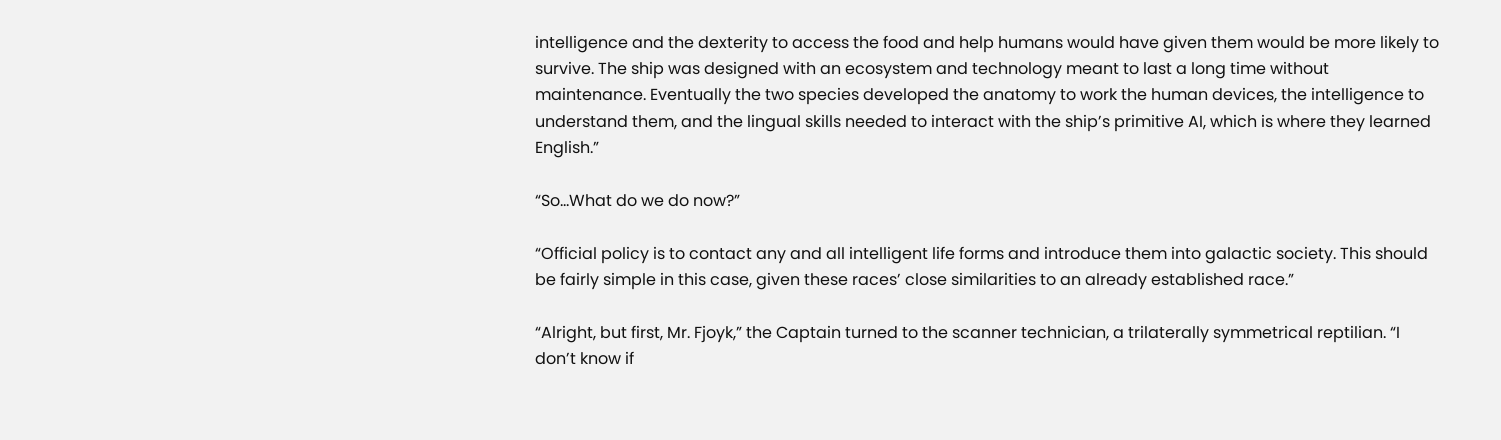intelligence and the dexterity to access the food and help humans would have given them would be more likely to survive. The ship was designed with an ecosystem and technology meant to last a long time without maintenance. Eventually the two species developed the anatomy to work the human devices, the intelligence to understand them, and the lingual skills needed to interact with the ship’s primitive AI, which is where they learned English.”

“So…What do we do now?”

“Official policy is to contact any and all intelligent life forms and introduce them into galactic society. This should be fairly simple in this case, given these races’ close similarities to an already established race.”

“Alright, but first, Mr. Fjoyk,” the Captain turned to the scanner technician, a trilaterally symmetrical reptilian. “I don’t know if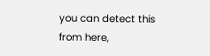you can detect this from here,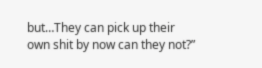but…They can pick up their own shit by now can they not?”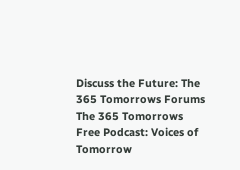Discuss the Future: The 365 Tomorrows Forums
The 365 Tomorrows Free Podcast: Voices of Tomorrow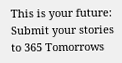This is your future: Submit your stories to 365 Tomorrows